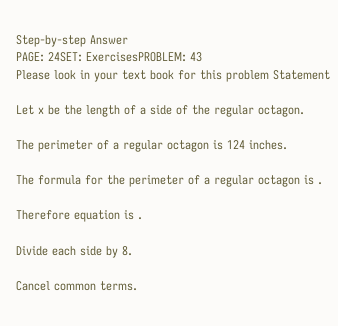Step-by-step Answer
PAGE: 24SET: ExercisesPROBLEM: 43
Please look in your text book for this problem Statement

Let x be the length of a side of the regular octagon.

The perimeter of a regular octagon is 124 inches.

The formula for the perimeter of a regular octagon is .

Therefore equation is .

Divide each side by 8.

Cancel common terms.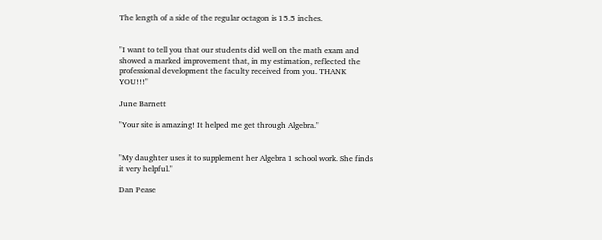The length of a side of the regular octagon is 15.5 inches.


"I want to tell you that our students did well on the math exam and showed a marked improvement that, in my estimation, reflected the professional development the faculty received from you. THANK YOU!!!"

June Barnett

"Your site is amazing! It helped me get through Algebra."


"My daughter uses it to supplement her Algebra 1 school work. She finds it very helpful."

Dan Pease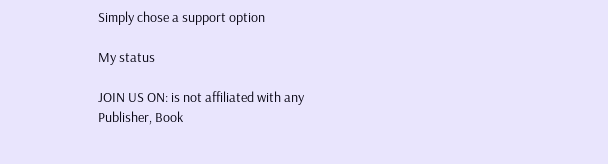Simply chose a support option

My status

JOIN US ON: is not affiliated with any Publisher, Book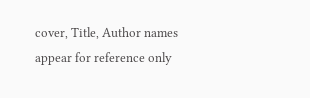cover, Title, Author names appear for reference only